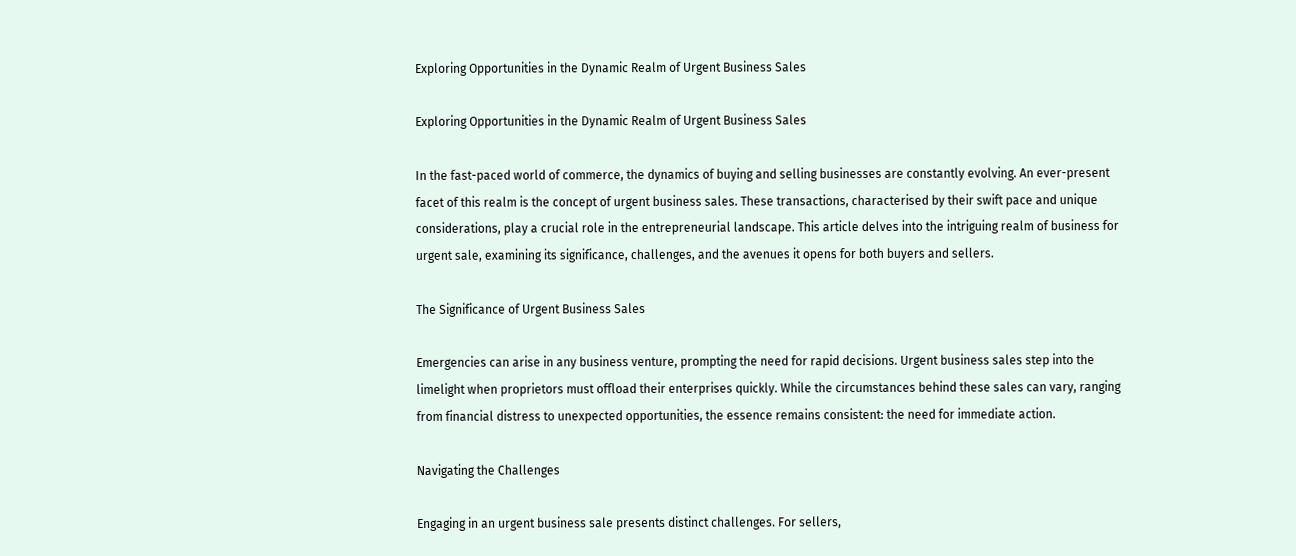Exploring Opportunities in the Dynamic Realm of Urgent Business Sales

Exploring Opportunities in the Dynamic Realm of Urgent Business Sales

In the fast-paced world of commerce, the dynamics of buying and selling businesses are constantly evolving. An ever-present facet of this realm is the concept of urgent business sales. These transactions, characterised by their swift pace and unique considerations, play a crucial role in the entrepreneurial landscape. This article delves into the intriguing realm of business for urgent sale, examining its significance, challenges, and the avenues it opens for both buyers and sellers.

The Significance of Urgent Business Sales

Emergencies can arise in any business venture, prompting the need for rapid decisions. Urgent business sales step into the limelight when proprietors must offload their enterprises quickly. While the circumstances behind these sales can vary, ranging from financial distress to unexpected opportunities, the essence remains consistent: the need for immediate action.

Navigating the Challenges

Engaging in an urgent business sale presents distinct challenges. For sellers,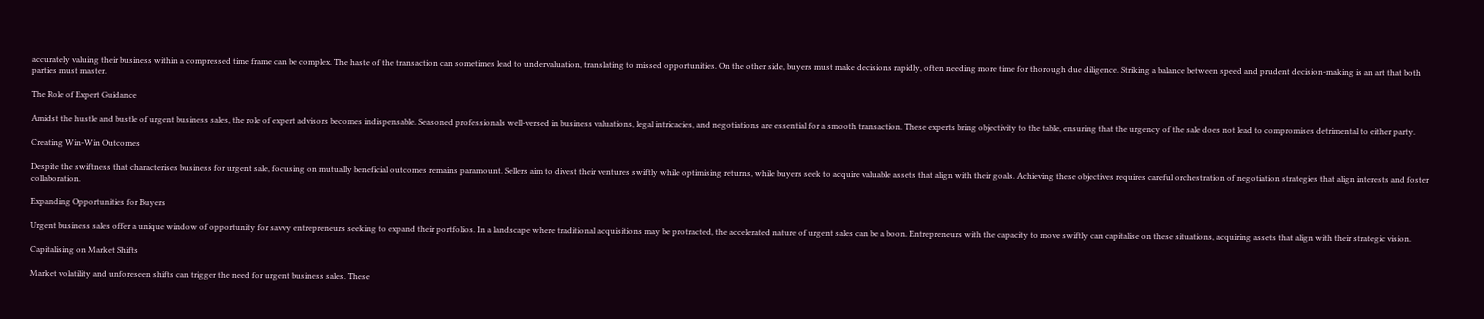accurately valuing their business within a compressed time frame can be complex. The haste of the transaction can sometimes lead to undervaluation, translating to missed opportunities. On the other side, buyers must make decisions rapidly, often needing more time for thorough due diligence. Striking a balance between speed and prudent decision-making is an art that both parties must master.

The Role of Expert Guidance

Amidst the hustle and bustle of urgent business sales, the role of expert advisors becomes indispensable. Seasoned professionals well-versed in business valuations, legal intricacies, and negotiations are essential for a smooth transaction. These experts bring objectivity to the table, ensuring that the urgency of the sale does not lead to compromises detrimental to either party.

Creating Win-Win Outcomes

Despite the swiftness that characterises business for urgent sale, focusing on mutually beneficial outcomes remains paramount. Sellers aim to divest their ventures swiftly while optimising returns, while buyers seek to acquire valuable assets that align with their goals. Achieving these objectives requires careful orchestration of negotiation strategies that align interests and foster collaboration.

Expanding Opportunities for Buyers

Urgent business sales offer a unique window of opportunity for savvy entrepreneurs seeking to expand their portfolios. In a landscape where traditional acquisitions may be protracted, the accelerated nature of urgent sales can be a boon. Entrepreneurs with the capacity to move swiftly can capitalise on these situations, acquiring assets that align with their strategic vision.

Capitalising on Market Shifts

Market volatility and unforeseen shifts can trigger the need for urgent business sales. These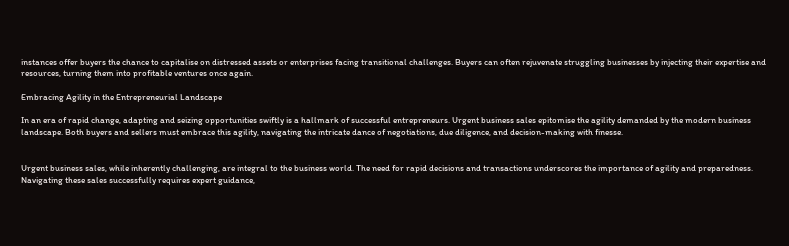instances offer buyers the chance to capitalise on distressed assets or enterprises facing transitional challenges. Buyers can often rejuvenate struggling businesses by injecting their expertise and resources, turning them into profitable ventures once again.

Embracing Agility in the Entrepreneurial Landscape

In an era of rapid change, adapting and seizing opportunities swiftly is a hallmark of successful entrepreneurs. Urgent business sales epitomise the agility demanded by the modern business landscape. Both buyers and sellers must embrace this agility, navigating the intricate dance of negotiations, due diligence, and decision-making with finesse.


Urgent business sales, while inherently challenging, are integral to the business world. The need for rapid decisions and transactions underscores the importance of agility and preparedness. Navigating these sales successfully requires expert guidance,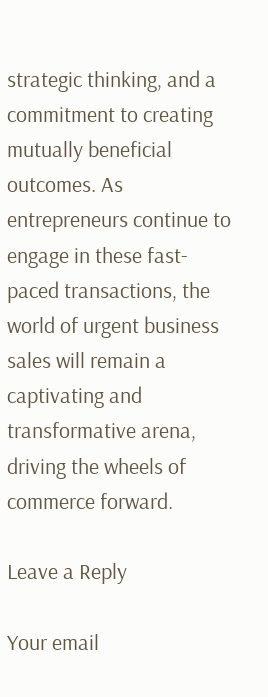strategic thinking, and a commitment to creating mutually beneficial outcomes. As entrepreneurs continue to engage in these fast-paced transactions, the world of urgent business sales will remain a captivating and transformative arena, driving the wheels of commerce forward.

Leave a Reply

Your email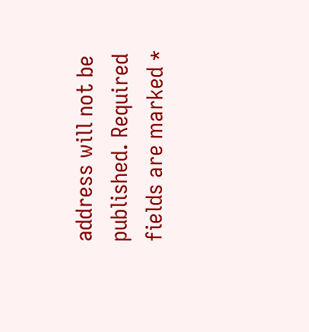address will not be published. Required fields are marked *